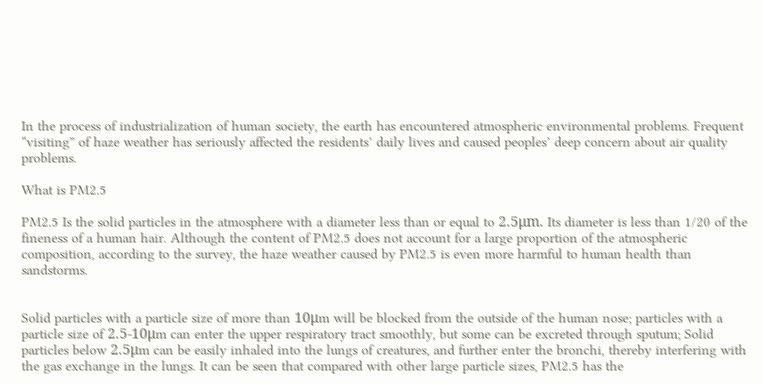In the process of industrialization of human society, the earth has encountered atmospheric environmental problems. Frequent “visiting” of haze weather has seriously affected the residents’ daily lives and caused peoples’ deep concern about air quality problems.

What is PM2.5

PM2.5 Is the solid particles in the atmosphere with a diameter less than or equal to 2.5μm. Its diameter is less than 1/20 of the fineness of a human hair. Although the content of PM2.5 does not account for a large proportion of the atmospheric composition, according to the survey, the haze weather caused by PM2.5 is even more harmful to human health than sandstorms.


Solid particles with a particle size of more than 10μm will be blocked from the outside of the human nose; particles with a particle size of 2.5-10μm can enter the upper respiratory tract smoothly, but some can be excreted through sputum; Solid particles below 2.5μm can be easily inhaled into the lungs of creatures, and further enter the bronchi, thereby interfering with the gas exchange in the lungs. It can be seen that compared with other large particle sizes, PM2.5 has the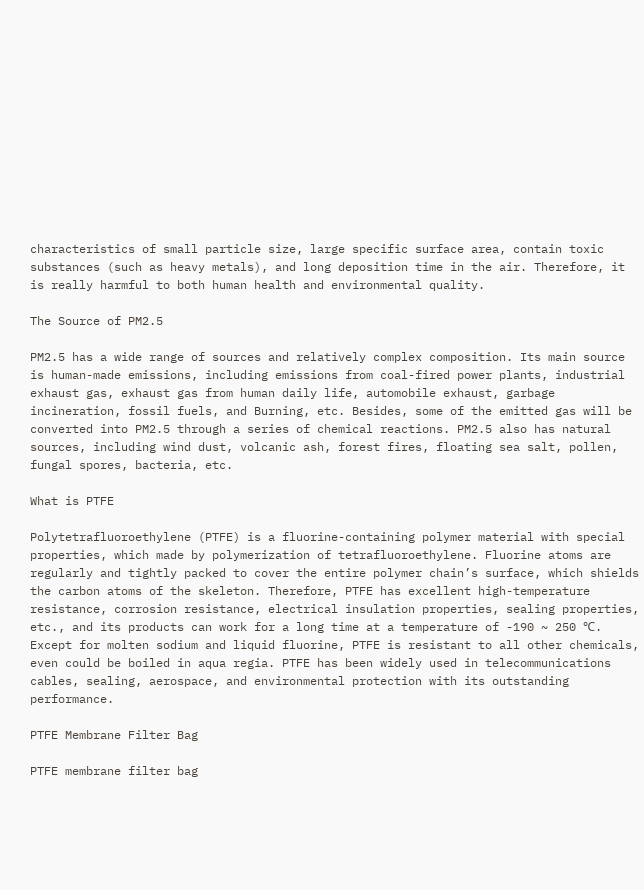characteristics of small particle size, large specific surface area, contain toxic substances (such as heavy metals), and long deposition time in the air. Therefore, it is really harmful to both human health and environmental quality.

The Source of PM2.5

PM2.5 has a wide range of sources and relatively complex composition. Its main source is human-made emissions, including emissions from coal-fired power plants, industrial exhaust gas, exhaust gas from human daily life, automobile exhaust, garbage incineration, fossil fuels, and Burning, etc. Besides, some of the emitted gas will be converted into PM2.5 through a series of chemical reactions. PM2.5 also has natural sources, including wind dust, volcanic ash, forest fires, floating sea salt, pollen, fungal spores, bacteria, etc.

What is PTFE

Polytetrafluoroethylene (PTFE) is a fluorine-containing polymer material with special properties, which made by polymerization of tetrafluoroethylene. Fluorine atoms are regularly and tightly packed to cover the entire polymer chain’s surface, which shields the carbon atoms of the skeleton. Therefore, PTFE has excellent high-temperature resistance, corrosion resistance, electrical insulation properties, sealing properties, etc., and its products can work for a long time at a temperature of -190 ~ 250 ℃. Except for molten sodium and liquid fluorine, PTFE is resistant to all other chemicals, even could be boiled in aqua regia. PTFE has been widely used in telecommunications cables, sealing, aerospace, and environmental protection with its outstanding performance.

PTFE Membrane Filter Bag

PTFE membrane filter bag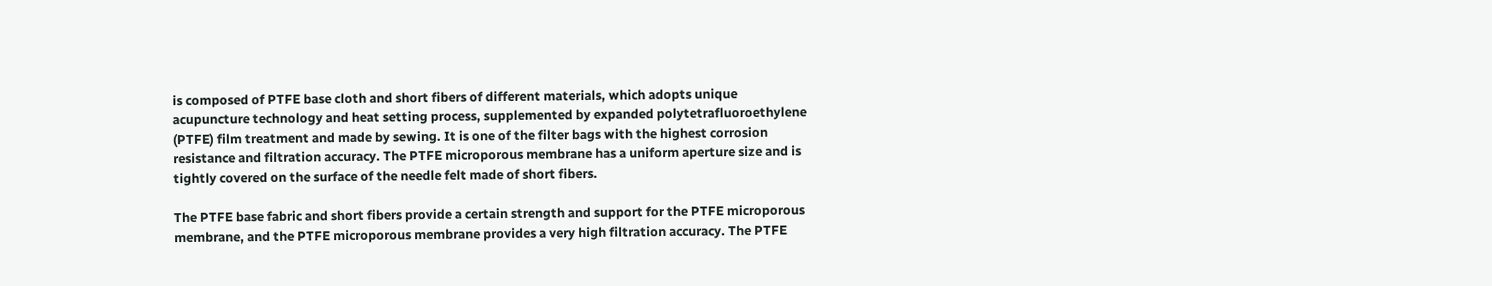is composed of PTFE base cloth and short fibers of different materials, which adopts unique acupuncture technology and heat setting process, supplemented by expanded polytetrafluoroethylene (PTFE) film treatment and made by sewing. It is one of the filter bags with the highest corrosion resistance and filtration accuracy. The PTFE microporous membrane has a uniform aperture size and is tightly covered on the surface of the needle felt made of short fibers.

The PTFE base fabric and short fibers provide a certain strength and support for the PTFE microporous membrane, and the PTFE microporous membrane provides a very high filtration accuracy. The PTFE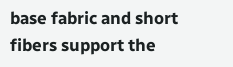base fabric and short fibers support the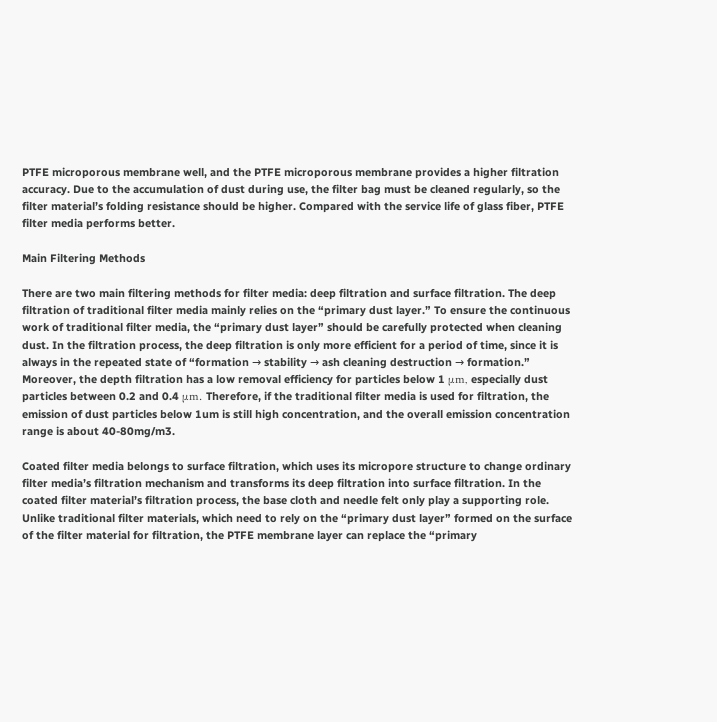PTFE microporous membrane well, and the PTFE microporous membrane provides a higher filtration accuracy. Due to the accumulation of dust during use, the filter bag must be cleaned regularly, so the filter material’s folding resistance should be higher. Compared with the service life of glass fiber, PTFE filter media performs better.

Main Filtering Methods

There are two main filtering methods for filter media: deep filtration and surface filtration. The deep filtration of traditional filter media mainly relies on the “primary dust layer.” To ensure the continuous work of traditional filter media, the “primary dust layer” should be carefully protected when cleaning dust. In the filtration process, the deep filtration is only more efficient for a period of time, since it is always in the repeated state of “formation → stability → ash cleaning destruction → formation.” Moreover, the depth filtration has a low removal efficiency for particles below 1 μm, especially dust particles between 0.2 and 0.4 μm. Therefore, if the traditional filter media is used for filtration, the emission of dust particles below 1um is still high concentration, and the overall emission concentration range is about 40-80mg/m3.

Coated filter media belongs to surface filtration, which uses its micropore structure to change ordinary filter media’s filtration mechanism and transforms its deep filtration into surface filtration. In the coated filter material’s filtration process, the base cloth and needle felt only play a supporting role. Unlike traditional filter materials, which need to rely on the “primary dust layer” formed on the surface of the filter material for filtration, the PTFE membrane layer can replace the “primary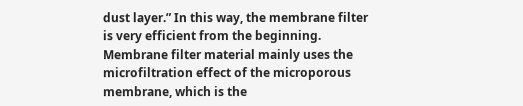dust layer.” In this way, the membrane filter is very efficient from the beginning. Membrane filter material mainly uses the microfiltration effect of the microporous membrane, which is the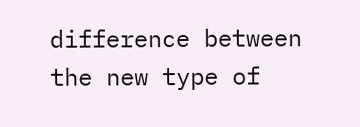difference between the new type of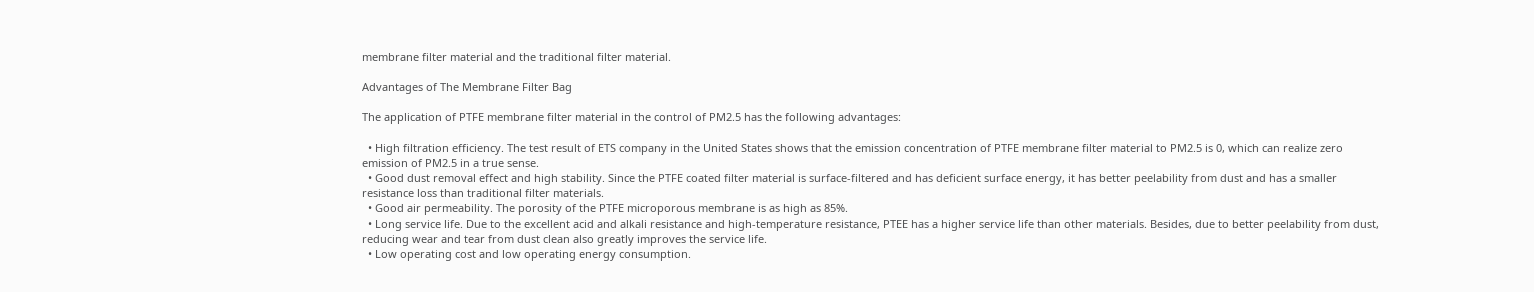membrane filter material and the traditional filter material.

Advantages of The Membrane Filter Bag

The application of PTFE membrane filter material in the control of PM2.5 has the following advantages:

  • High filtration efficiency. The test result of ETS company in the United States shows that the emission concentration of PTFE membrane filter material to PM2.5 is 0, which can realize zero emission of PM2.5 in a true sense.
  • Good dust removal effect and high stability. Since the PTFE coated filter material is surface-filtered and has deficient surface energy, it has better peelability from dust and has a smaller resistance loss than traditional filter materials.
  • Good air permeability. The porosity of the PTFE microporous membrane is as high as 85%.
  • Long service life. Due to the excellent acid and alkali resistance and high-temperature resistance, PTEE has a higher service life than other materials. Besides, due to better peelability from dust, reducing wear and tear from dust clean also greatly improves the service life.
  • Low operating cost and low operating energy consumption.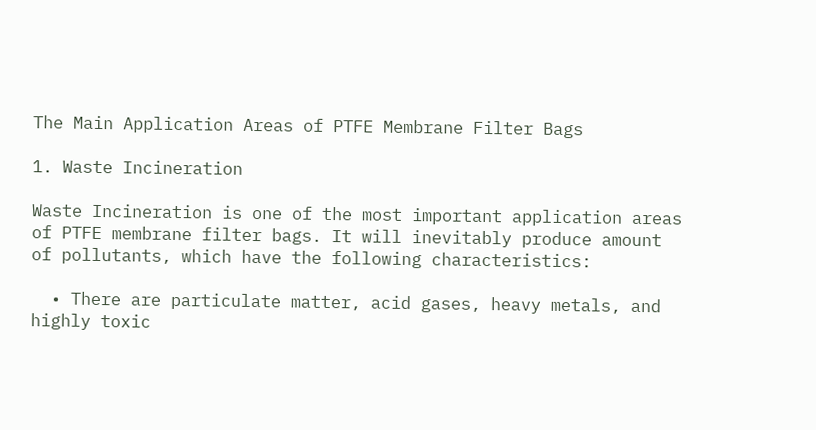The Main Application Areas of PTFE Membrane Filter Bags

1. Waste Incineration

Waste Incineration is one of the most important application areas of PTFE membrane filter bags. It will inevitably produce amount of pollutants, which have the following characteristics:

  • There are particulate matter, acid gases, heavy metals, and highly toxic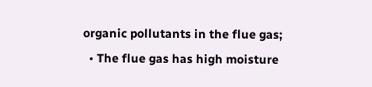organic pollutants in the flue gas;
  • The flue gas has high moisture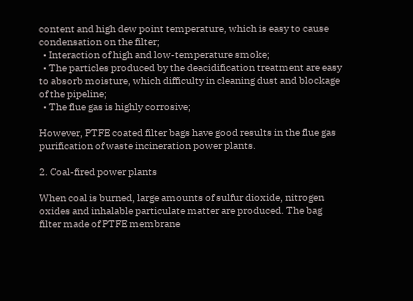content and high dew point temperature, which is easy to cause condensation on the filter;
  • Interaction of high and low-temperature smoke;
  • The particles produced by the deacidification treatment are easy to absorb moisture, which difficulty in cleaning dust and blockage of the pipeline;
  • The flue gas is highly corrosive;

However, PTFE coated filter bags have good results in the flue gas purification of waste incineration power plants.

2. Coal-fired power plants

When coal is burned, large amounts of sulfur dioxide, nitrogen oxides and inhalable particulate matter are produced. The bag filter made of PTFE membrane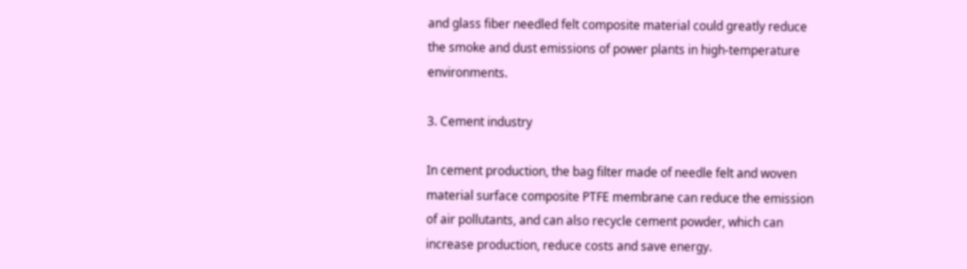and glass fiber needled felt composite material could greatly reduce the smoke and dust emissions of power plants in high-temperature environments.

3. Cement industry

In cement production, the bag filter made of needle felt and woven material surface composite PTFE membrane can reduce the emission of air pollutants, and can also recycle cement powder, which can increase production, reduce costs and save energy.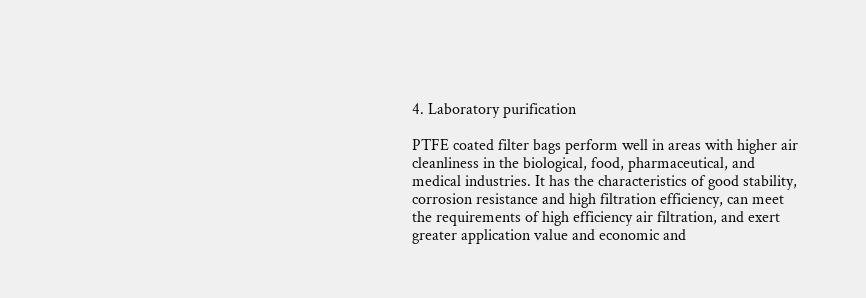4. Laboratory purification

PTFE coated filter bags perform well in areas with higher air cleanliness in the biological, food, pharmaceutical, and medical industries. It has the characteristics of good stability, corrosion resistance and high filtration efficiency, can meet the requirements of high efficiency air filtration, and exert greater application value and economic and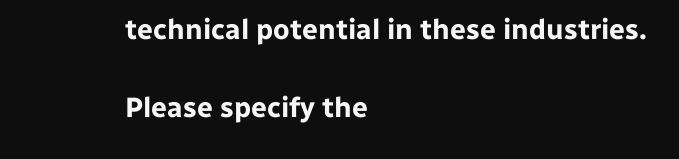technical potential in these industries.

Please specify the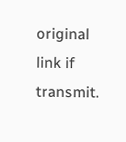original link if transmit.